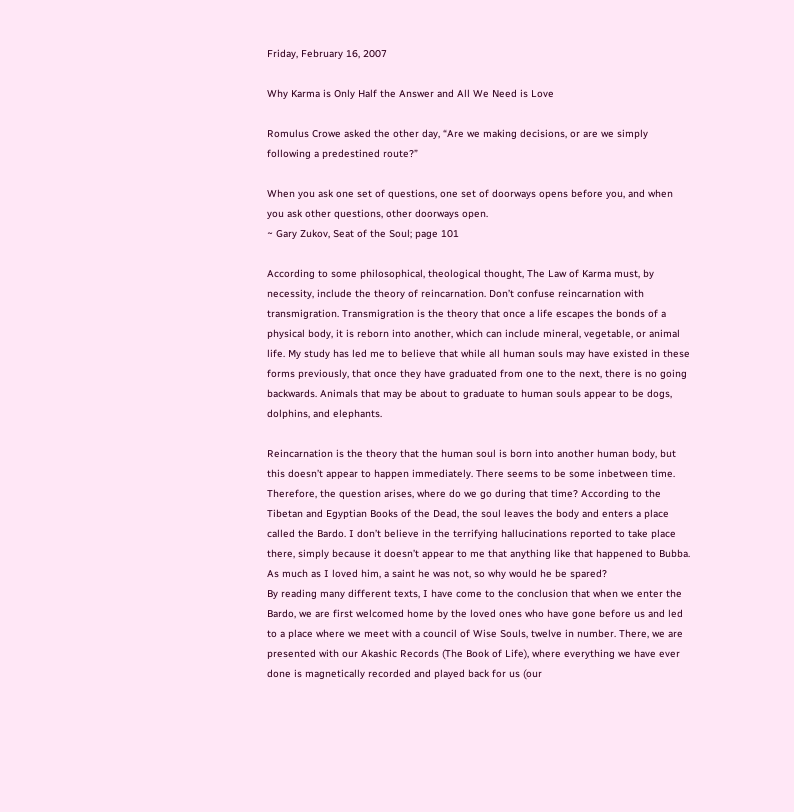Friday, February 16, 2007

Why Karma is Only Half the Answer and All We Need is Love

Romulus Crowe asked the other day, “Are we making decisions, or are we simply following a predestined route?”

When you ask one set of questions, one set of doorways opens before you, and when you ask other questions, other doorways open.
~ Gary Zukov, Seat of the Soul; page 101

According to some philosophical, theological thought, The Law of Karma must, by necessity, include the theory of reincarnation. Don’t confuse reincarnation with transmigration. Transmigration is the theory that once a life escapes the bonds of a physical body, it is reborn into another, which can include mineral, vegetable, or animal life. My study has led me to believe that while all human souls may have existed in these forms previously, that once they have graduated from one to the next, there is no going backwards. Animals that may be about to graduate to human souls appear to be dogs, dolphins, and elephants.

Reincarnation is the theory that the human soul is born into another human body, but this doesn’t appear to happen immediately. There seems to be some inbetween time. Therefore, the question arises, where do we go during that time? According to the Tibetan and Egyptian Books of the Dead, the soul leaves the body and enters a place called the Bardo. I don’t believe in the terrifying hallucinations reported to take place there, simply because it doesn’t appear to me that anything like that happened to Bubba. As much as I loved him, a saint he was not, so why would he be spared?
By reading many different texts, I have come to the conclusion that when we enter the Bardo, we are first welcomed home by the loved ones who have gone before us and led to a place where we meet with a council of Wise Souls, twelve in number. There, we are presented with our Akashic Records (The Book of Life), where everything we have ever done is magnetically recorded and played back for us (our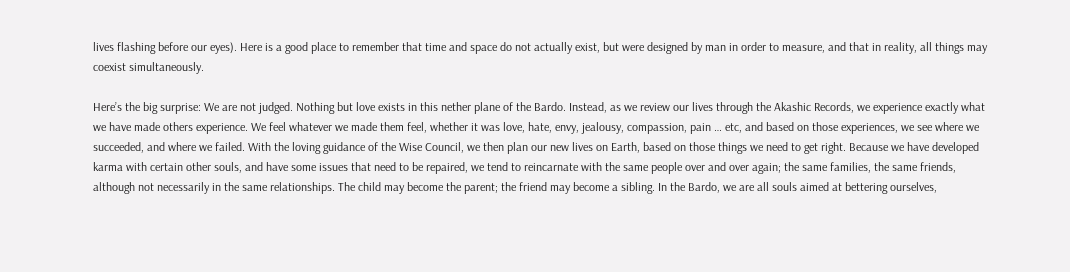lives flashing before our eyes). Here is a good place to remember that time and space do not actually exist, but were designed by man in order to measure, and that in reality, all things may coexist simultaneously.

Here’s the big surprise: We are not judged. Nothing but love exists in this nether plane of the Bardo. Instead, as we review our lives through the Akashic Records, we experience exactly what we have made others experience. We feel whatever we made them feel, whether it was love, hate, envy, jealousy, compassion, pain … etc, and based on those experiences, we see where we succeeded, and where we failed. With the loving guidance of the Wise Council, we then plan our new lives on Earth, based on those things we need to get right. Because we have developed karma with certain other souls, and have some issues that need to be repaired, we tend to reincarnate with the same people over and over again; the same families, the same friends, although not necessarily in the same relationships. The child may become the parent; the friend may become a sibling. In the Bardo, we are all souls aimed at bettering ourselves,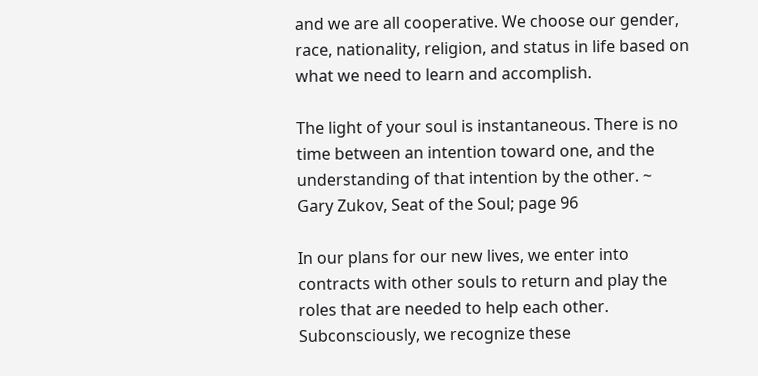and we are all cooperative. We choose our gender, race, nationality, religion, and status in life based on what we need to learn and accomplish.

The light of your soul is instantaneous. There is no time between an intention toward one, and the understanding of that intention by the other. ~ Gary Zukov, Seat of the Soul; page 96

In our plans for our new lives, we enter into contracts with other souls to return and play the roles that are needed to help each other. Subconsciously, we recognize these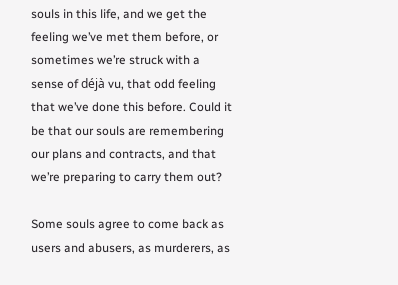souls in this life, and we get the feeling we’ve met them before, or sometimes we’re struck with a sense of déjà vu, that odd feeling that we’ve done this before. Could it be that our souls are remembering our plans and contracts, and that we’re preparing to carry them out?

Some souls agree to come back as users and abusers, as murderers, as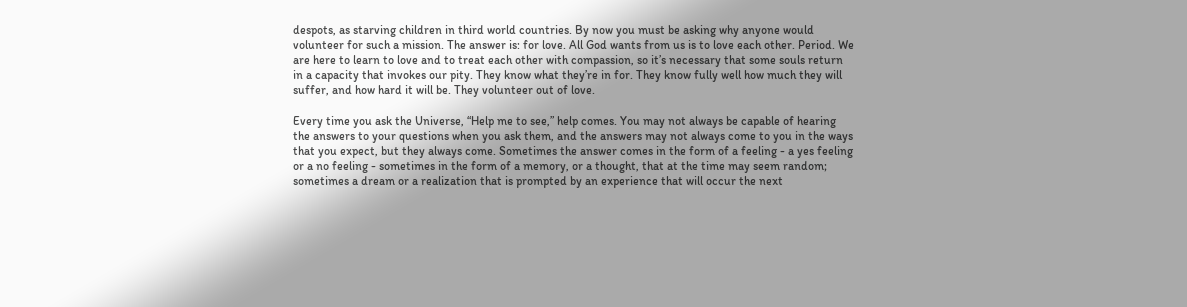despots, as starving children in third world countries. By now you must be asking why anyone would volunteer for such a mission. The answer is: for love. All God wants from us is to love each other. Period. We are here to learn to love and to treat each other with compassion, so it’s necessary that some souls return in a capacity that invokes our pity. They know what they’re in for. They know fully well how much they will suffer, and how hard it will be. They volunteer out of love.

Every time you ask the Universe, “Help me to see,” help comes. You may not always be capable of hearing the answers to your questions when you ask them, and the answers may not always come to you in the ways that you expect, but they always come. Sometimes the answer comes in the form of a feeling - a yes feeling or a no feeling - sometimes in the form of a memory, or a thought, that at the time may seem random; sometimes a dream or a realization that is prompted by an experience that will occur the next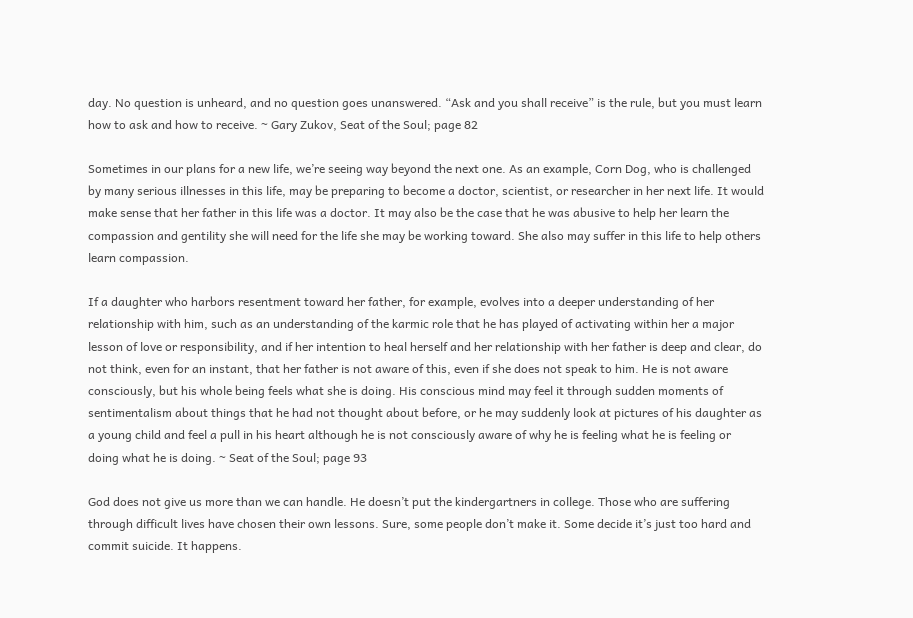day. No question is unheard, and no question goes unanswered. “Ask and you shall receive” is the rule, but you must learn how to ask and how to receive. ~ Gary Zukov, Seat of the Soul; page 82

Sometimes in our plans for a new life, we’re seeing way beyond the next one. As an example, Corn Dog, who is challenged by many serious illnesses in this life, may be preparing to become a doctor, scientist, or researcher in her next life. It would make sense that her father in this life was a doctor. It may also be the case that he was abusive to help her learn the compassion and gentility she will need for the life she may be working toward. She also may suffer in this life to help others learn compassion.

If a daughter who harbors resentment toward her father, for example, evolves into a deeper understanding of her relationship with him, such as an understanding of the karmic role that he has played of activating within her a major lesson of love or responsibility, and if her intention to heal herself and her relationship with her father is deep and clear, do not think, even for an instant, that her father is not aware of this, even if she does not speak to him. He is not aware consciously, but his whole being feels what she is doing. His conscious mind may feel it through sudden moments of sentimentalism about things that he had not thought about before, or he may suddenly look at pictures of his daughter as a young child and feel a pull in his heart although he is not consciously aware of why he is feeling what he is feeling or doing what he is doing. ~ Seat of the Soul; page 93

God does not give us more than we can handle. He doesn’t put the kindergartners in college. Those who are suffering through difficult lives have chosen their own lessons. Sure, some people don’t make it. Some decide it’s just too hard and commit suicide. It happens.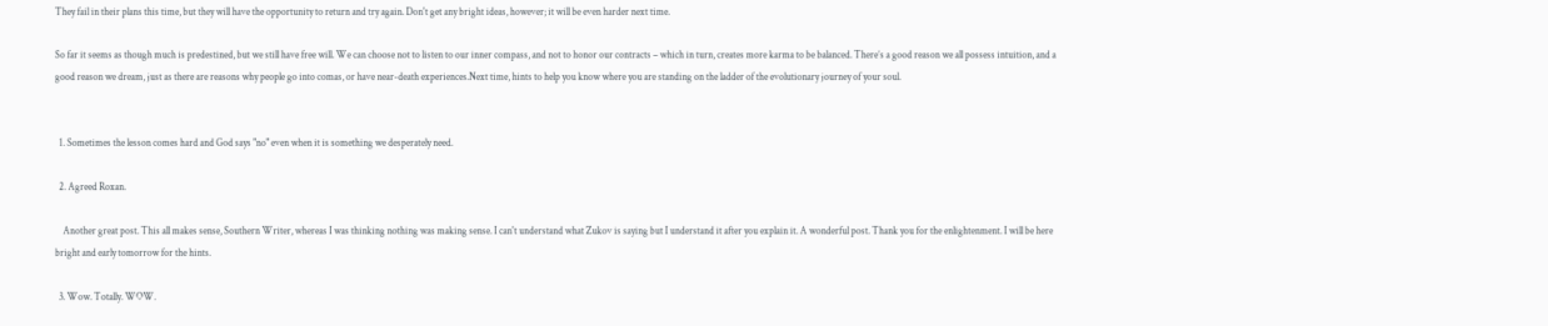They fail in their plans this time, but they will have the opportunity to return and try again. Don't get any bright ideas, however; it will be even harder next time.

So far it seems as though much is predestined, but we still have free will. We can choose not to listen to our inner compass, and not to honor our contracts – which in turn, creates more karma to be balanced. There’s a good reason we all possess intuition, and a good reason we dream, just as there are reasons why people go into comas, or have near-death experiences.Next time, hints to help you know where you are standing on the ladder of the evolutionary journey of your soul.


  1. Sometimes the lesson comes hard and God says "no" even when it is something we desperately need.

  2. Agreed Roxan.

    Another great post. This all makes sense, Southern Writer, whereas I was thinking nothing was making sense. I can't understand what Zukov is saying but I understand it after you explain it. A wonderful post. Thank you for the enlightenment. I will be here bright and early tomorrow for the hints.

  3. Wow. Totally. WOW.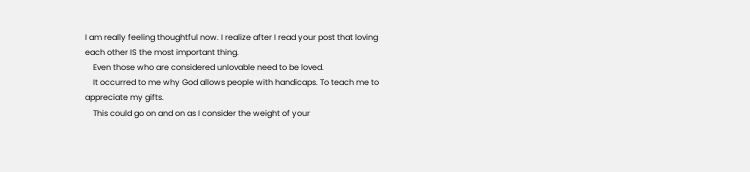I am really feeling thoughtful now. I realize after I read your post that loving each other IS the most important thing.
    Even those who are considered unlovable need to be loved.
    It occurred to me why God allows people with handicaps. To teach me to appreciate my gifts.
    This could go on and on as I consider the weight of your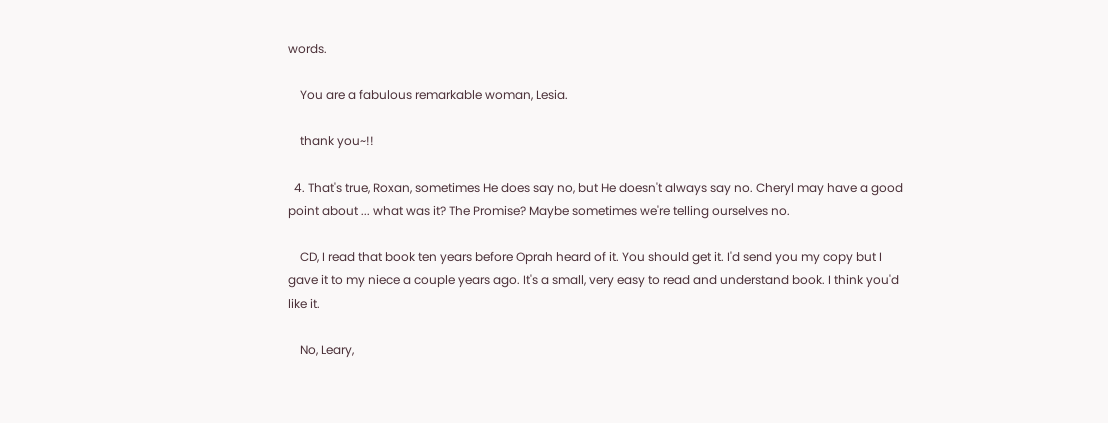words.

    You are a fabulous remarkable woman, Lesia.

    thank you~!!

  4. That's true, Roxan, sometimes He does say no, but He doesn't always say no. Cheryl may have a good point about ... what was it? The Promise? Maybe sometimes we're telling ourselves no.

    CD, I read that book ten years before Oprah heard of it. You should get it. I'd send you my copy but I gave it to my niece a couple years ago. It's a small, very easy to read and understand book. I think you'd like it.

    No, Leary,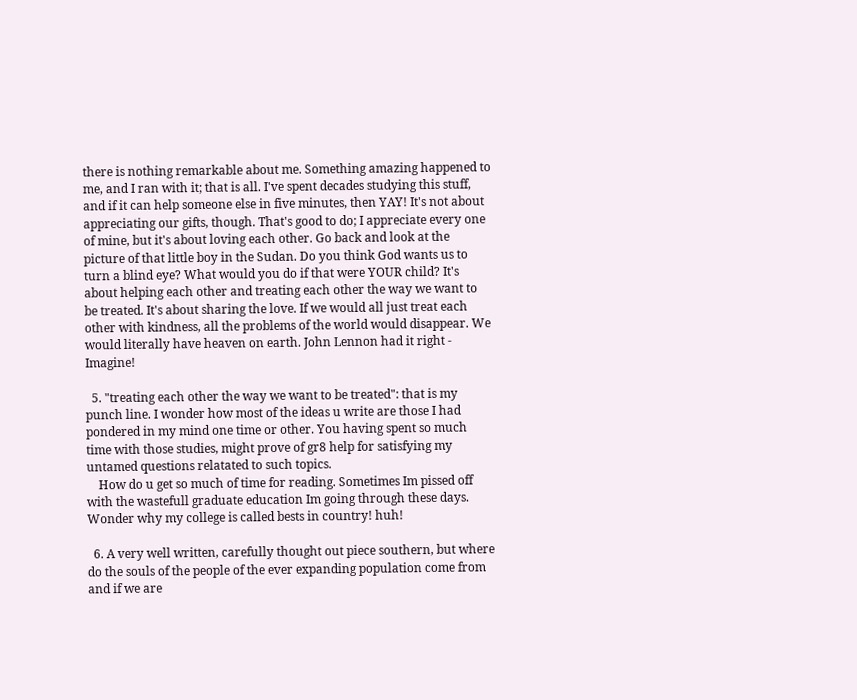there is nothing remarkable about me. Something amazing happened to me, and I ran with it; that is all. I've spent decades studying this stuff, and if it can help someone else in five minutes, then YAY! It's not about appreciating our gifts, though. That's good to do; I appreciate every one of mine, but it's about loving each other. Go back and look at the picture of that little boy in the Sudan. Do you think God wants us to turn a blind eye? What would you do if that were YOUR child? It's about helping each other and treating each other the way we want to be treated. It's about sharing the love. If we would all just treat each other with kindness, all the problems of the world would disappear. We would literally have heaven on earth. John Lennon had it right - Imagine!

  5. "treating each other the way we want to be treated": that is my punch line. I wonder how most of the ideas u write are those I had pondered in my mind one time or other. You having spent so much time with those studies, might prove of gr8 help for satisfying my untamed questions relatated to such topics.
    How do u get so much of time for reading. Sometimes Im pissed off with the wastefull graduate education Im going through these days. Wonder why my college is called bests in country! huh!

  6. A very well written, carefully thought out piece southern, but where do the souls of the people of the ever expanding population come from and if we are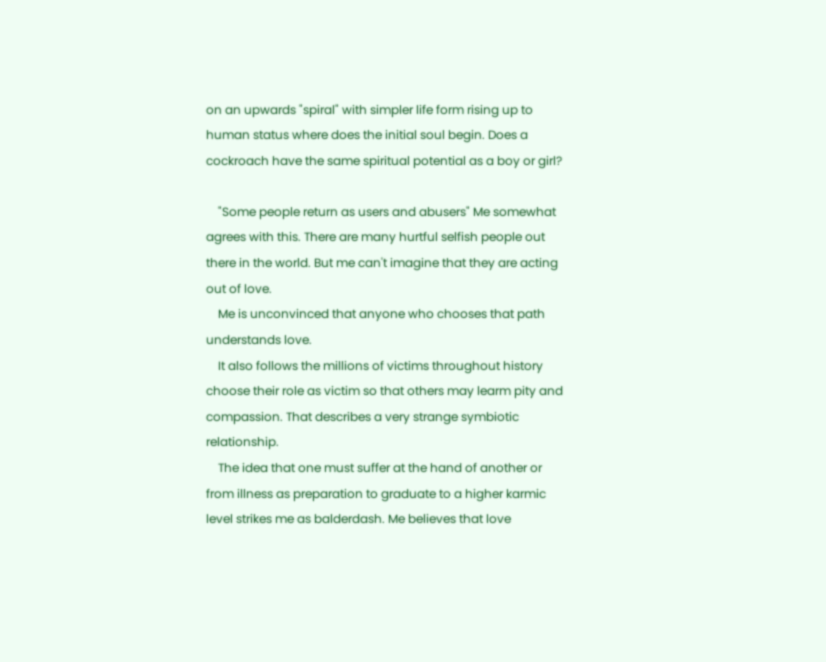on an upwards "spiral" with simpler life form rising up to human status where does the initial soul begin. Does a cockroach have the same spiritual potential as a boy or girl?

    "Some people return as users and abusers" Me somewhat agrees with this. There are many hurtful selfish people out there in the world. But me can't imagine that they are acting out of love.
    Me is unconvinced that anyone who chooses that path understands love.
    It also follows the millions of victims throughout history choose their role as victim so that others may learm pity and compassion. That describes a very strange symbiotic relationship.
    The idea that one must suffer at the hand of another or from illness as preparation to graduate to a higher karmic level strikes me as balderdash. Me believes that love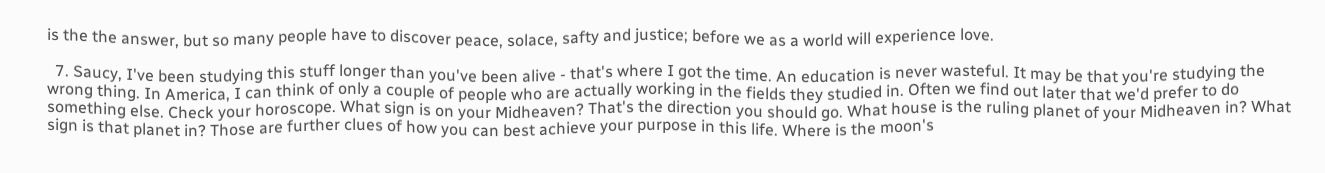is the the answer, but so many people have to discover peace, solace, safty and justice; before we as a world will experience love.

  7. Saucy, I've been studying this stuff longer than you've been alive - that's where I got the time. An education is never wasteful. It may be that you're studying the wrong thing. In America, I can think of only a couple of people who are actually working in the fields they studied in. Often we find out later that we'd prefer to do something else. Check your horoscope. What sign is on your Midheaven? That's the direction you should go. What house is the ruling planet of your Midheaven in? What sign is that planet in? Those are further clues of how you can best achieve your purpose in this life. Where is the moon's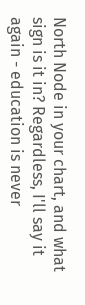North Node in your chart, and what sign is it in? Regardless, I'll say it again - education is never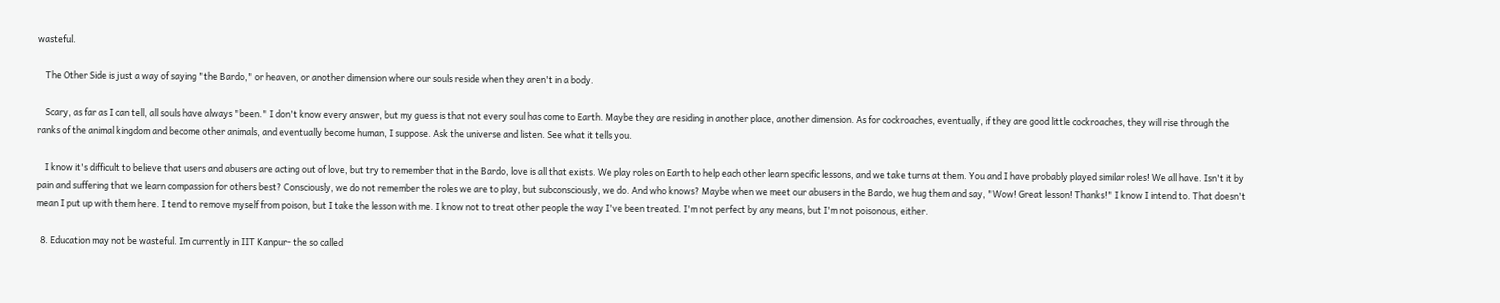wasteful.

    The Other Side is just a way of saying "the Bardo," or heaven, or another dimension where our souls reside when they aren't in a body.

    Scary, as far as I can tell, all souls have always "been." I don't know every answer, but my guess is that not every soul has come to Earth. Maybe they are residing in another place, another dimension. As for cockroaches, eventually, if they are good little cockroaches, they will rise through the ranks of the animal kingdom and become other animals, and eventually become human, I suppose. Ask the universe and listen. See what it tells you.

    I know it's difficult to believe that users and abusers are acting out of love, but try to remember that in the Bardo, love is all that exists. We play roles on Earth to help each other learn specific lessons, and we take turns at them. You and I have probably played similar roles! We all have. Isn't it by pain and suffering that we learn compassion for others best? Consciously, we do not remember the roles we are to play, but subconsciously, we do. And who knows? Maybe when we meet our abusers in the Bardo, we hug them and say, "Wow! Great lesson! Thanks!" I know I intend to. That doesn't mean I put up with them here. I tend to remove myself from poison, but I take the lesson with me. I know not to treat other people the way I've been treated. I'm not perfect by any means, but I'm not poisonous, either.

  8. Education may not be wasteful. Im currently in IIT Kanpur- the so called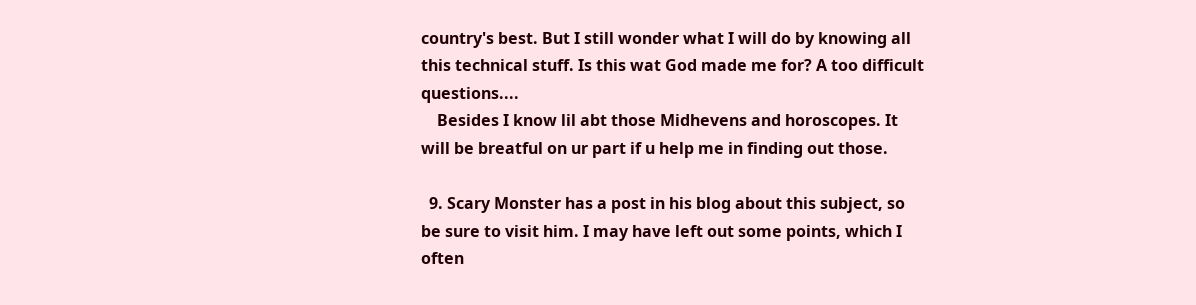country's best. But I still wonder what I will do by knowing all this technical stuff. Is this wat God made me for? A too difficult questions....
    Besides I know lil abt those Midhevens and horoscopes. It will be breatful on ur part if u help me in finding out those.

  9. Scary Monster has a post in his blog about this subject, so be sure to visit him. I may have left out some points, which I often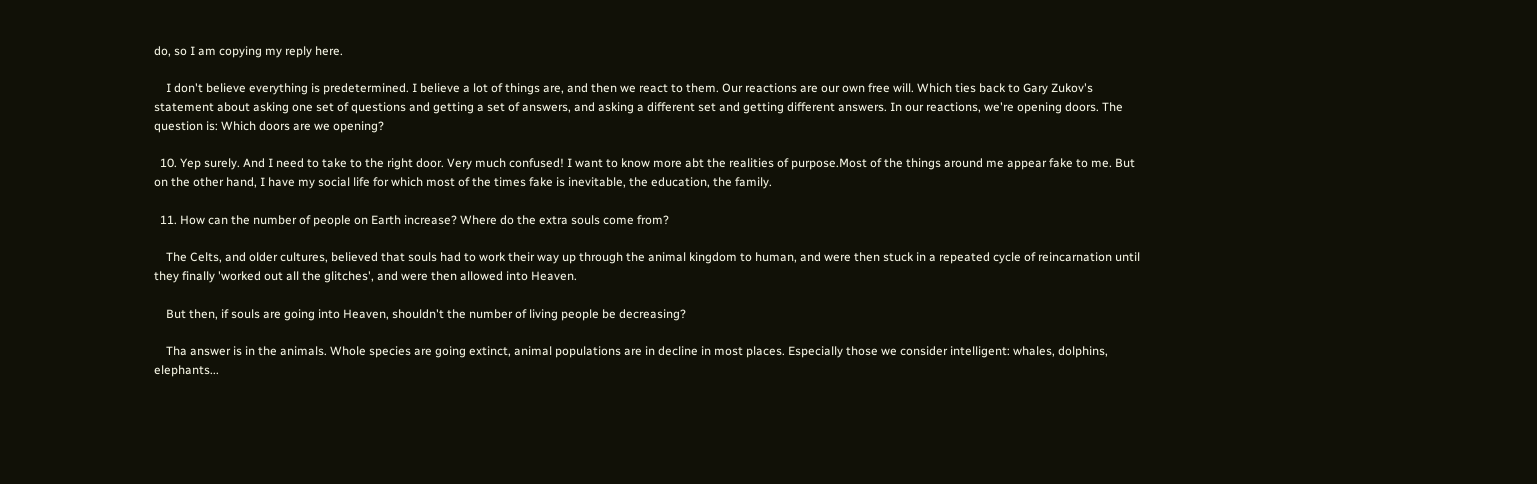do, so I am copying my reply here.

    I don't believe everything is predetermined. I believe a lot of things are, and then we react to them. Our reactions are our own free will. Which ties back to Gary Zukov's statement about asking one set of questions and getting a set of answers, and asking a different set and getting different answers. In our reactions, we're opening doors. The question is: Which doors are we opening?

  10. Yep surely. And I need to take to the right door. Very much confused! I want to know more abt the realities of purpose.Most of the things around me appear fake to me. But on the other hand, I have my social life for which most of the times fake is inevitable, the education, the family.

  11. How can the number of people on Earth increase? Where do the extra souls come from?

    The Celts, and older cultures, believed that souls had to work their way up through the animal kingdom to human, and were then stuck in a repeated cycle of reincarnation until they finally 'worked out all the glitches', and were then allowed into Heaven.

    But then, if souls are going into Heaven, shouldn't the number of living people be decreasing?

    Tha answer is in the animals. Whole species are going extinct, animal populations are in decline in most places. Especially those we consider intelligent: whales, dolphins, elephants...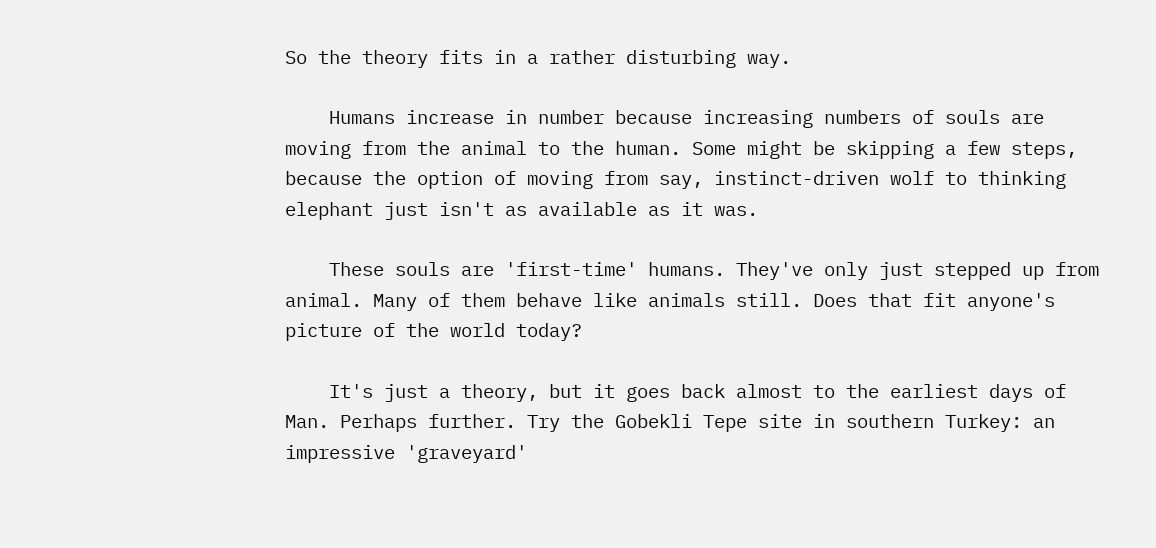So the theory fits in a rather disturbing way.

    Humans increase in number because increasing numbers of souls are moving from the animal to the human. Some might be skipping a few steps, because the option of moving from say, instinct-driven wolf to thinking elephant just isn't as available as it was.

    These souls are 'first-time' humans. They've only just stepped up from animal. Many of them behave like animals still. Does that fit anyone's picture of the world today?

    It's just a theory, but it goes back almost to the earliest days of Man. Perhaps further. Try the Gobekli Tepe site in southern Turkey: an impressive 'graveyard'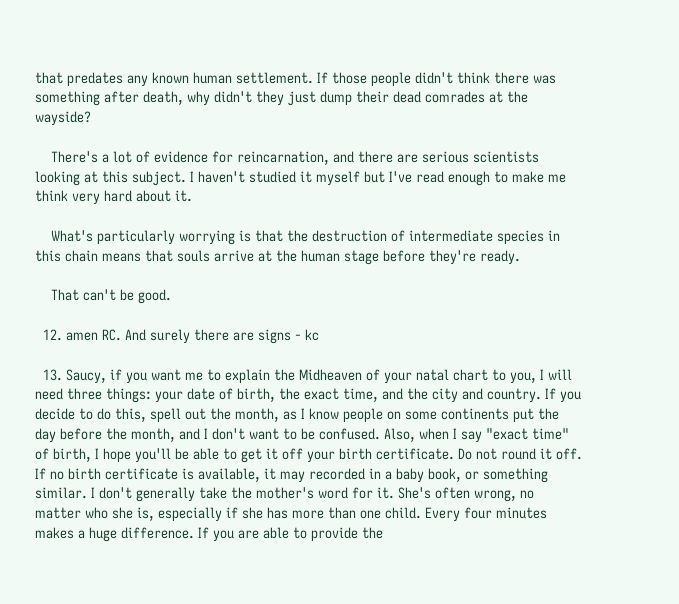that predates any known human settlement. If those people didn't think there was something after death, why didn't they just dump their dead comrades at the wayside?

    There's a lot of evidence for reincarnation, and there are serious scientists looking at this subject. I haven't studied it myself but I've read enough to make me think very hard about it.

    What's particularly worrying is that the destruction of intermediate species in this chain means that souls arrive at the human stage before they're ready.

    That can't be good.

  12. amen RC. And surely there are signs - kc

  13. Saucy, if you want me to explain the Midheaven of your natal chart to you, I will need three things: your date of birth, the exact time, and the city and country. If you decide to do this, spell out the month, as I know people on some continents put the day before the month, and I don't want to be confused. Also, when I say "exact time" of birth, I hope you'll be able to get it off your birth certificate. Do not round it off. If no birth certificate is available, it may recorded in a baby book, or something similar. I don't generally take the mother's word for it. She's often wrong, no matter who she is, especially if she has more than one child. Every four minutes makes a huge difference. If you are able to provide the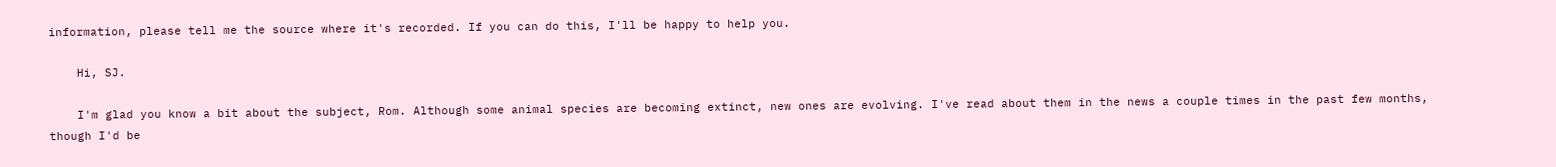information, please tell me the source where it's recorded. If you can do this, I'll be happy to help you.

    Hi, SJ.

    I'm glad you know a bit about the subject, Rom. Although some animal species are becoming extinct, new ones are evolving. I've read about them in the news a couple times in the past few months, though I'd be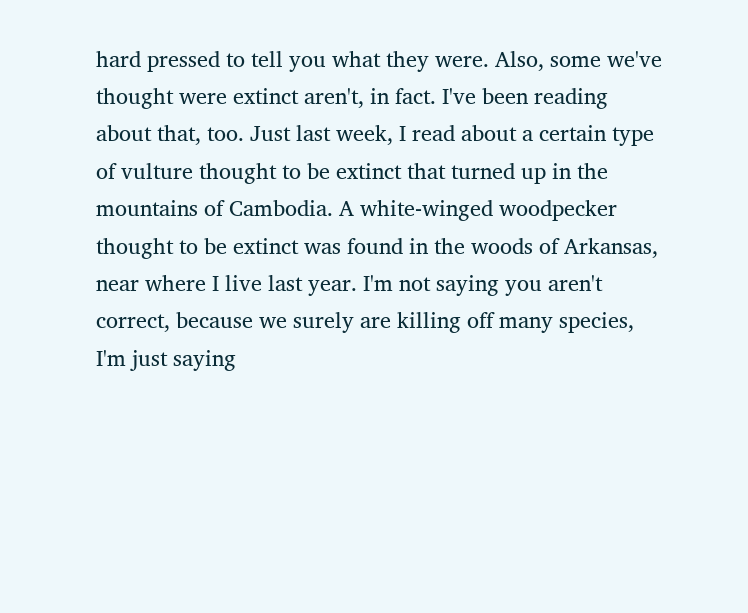hard pressed to tell you what they were. Also, some we've thought were extinct aren't, in fact. I've been reading about that, too. Just last week, I read about a certain type of vulture thought to be extinct that turned up in the mountains of Cambodia. A white-winged woodpecker thought to be extinct was found in the woods of Arkansas, near where I live last year. I'm not saying you aren't correct, because we surely are killing off many species, I'm just saying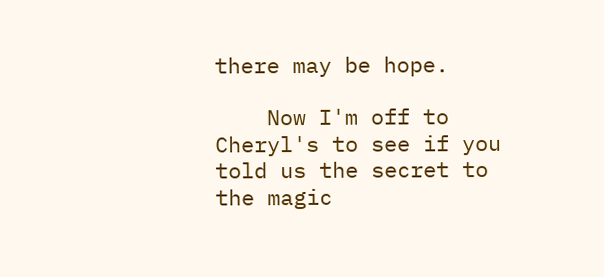there may be hope.

    Now I'm off to Cheryl's to see if you told us the secret to the magic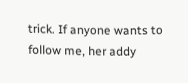trick. If anyone wants to follow me, her addy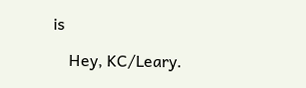is

    Hey, KC/Leary.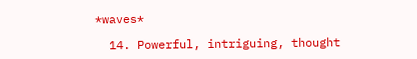*waves*

  14. Powerful, intriguing, thought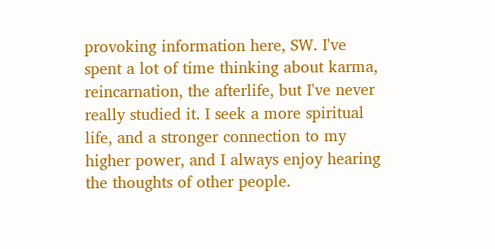provoking information here, SW. I've spent a lot of time thinking about karma, reincarnation, the afterlife, but I've never really studied it. I seek a more spiritual life, and a stronger connection to my higher power, and I always enjoy hearing the thoughts of other people.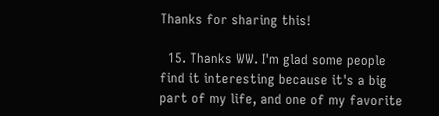Thanks for sharing this!

  15. Thanks WW. I'm glad some people find it interesting because it's a big part of my life, and one of my favorite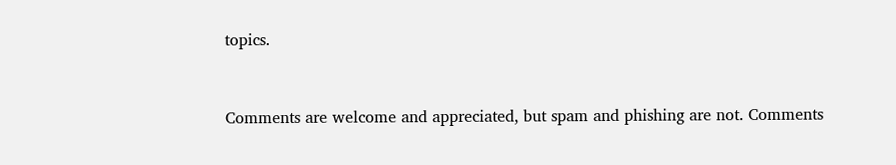topics.


Comments are welcome and appreciated, but spam and phishing are not. Comments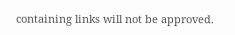containing links will not be approved.